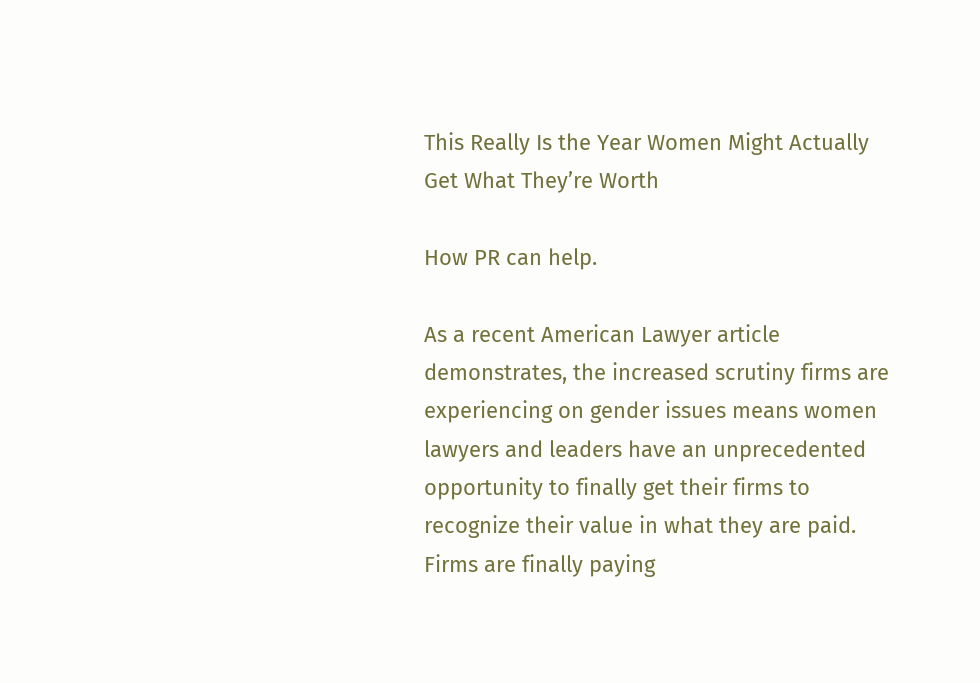This Really Is the Year Women Might Actually Get What They’re Worth

How PR can help.

As a recent American Lawyer article demonstrates, the increased scrutiny firms are experiencing on gender issues means women lawyers and leaders have an unprecedented opportunity to finally get their firms to recognize their value in what they are paid. Firms are finally paying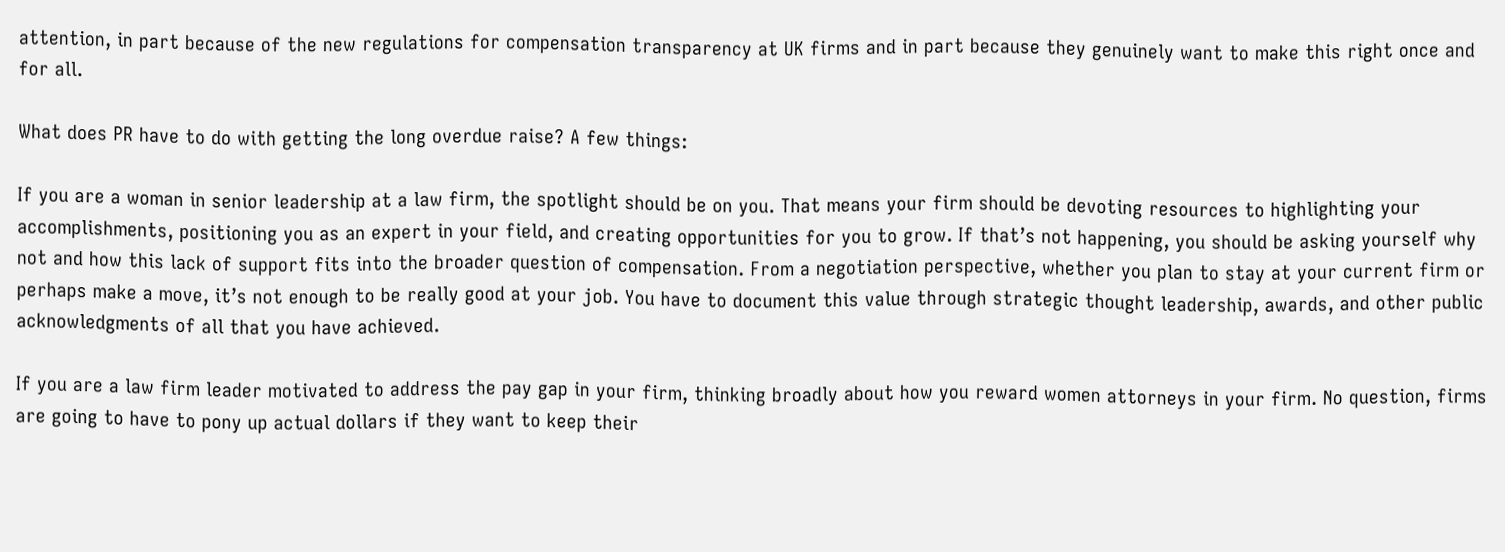attention, in part because of the new regulations for compensation transparency at UK firms and in part because they genuinely want to make this right once and for all.

What does PR have to do with getting the long overdue raise? A few things:

If you are a woman in senior leadership at a law firm, the spotlight should be on you. That means your firm should be devoting resources to highlighting your accomplishments, positioning you as an expert in your field, and creating opportunities for you to grow. If that’s not happening, you should be asking yourself why not and how this lack of support fits into the broader question of compensation. From a negotiation perspective, whether you plan to stay at your current firm or perhaps make a move, it’s not enough to be really good at your job. You have to document this value through strategic thought leadership, awards, and other public acknowledgments of all that you have achieved.

If you are a law firm leader motivated to address the pay gap in your firm, thinking broadly about how you reward women attorneys in your firm. No question, firms are going to have to pony up actual dollars if they want to keep their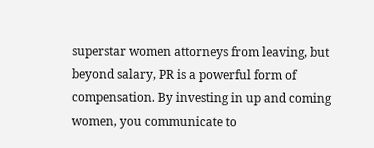superstar women attorneys from leaving, but beyond salary, PR is a powerful form of compensation. By investing in up and coming women, you communicate to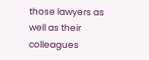those lawyers as well as their colleagues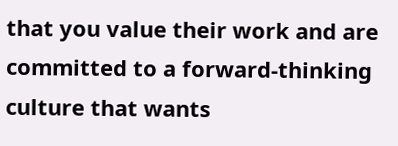that you value their work and are committed to a forward-thinking culture that wants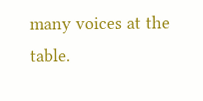many voices at the table.